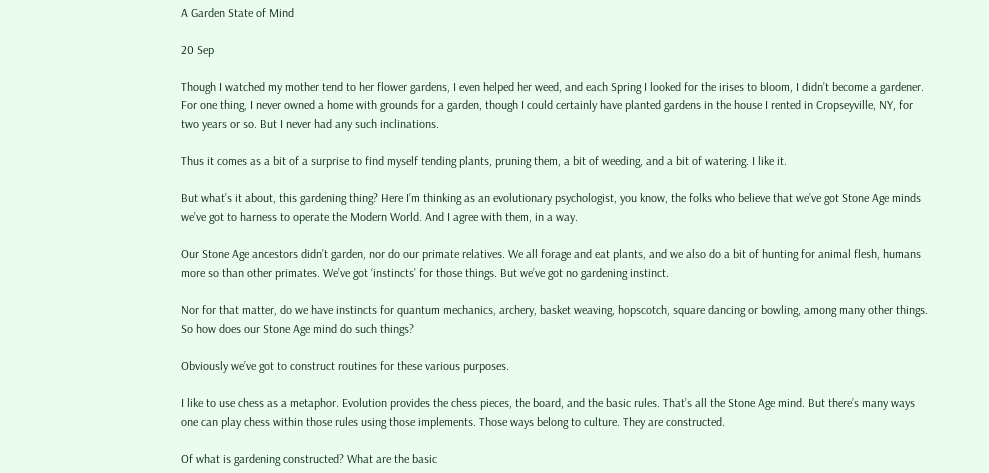A Garden State of Mind

20 Sep

Though I watched my mother tend to her flower gardens, I even helped her weed, and each Spring I looked for the irises to bloom, I didn’t become a gardener. For one thing, I never owned a home with grounds for a garden, though I could certainly have planted gardens in the house I rented in Cropseyville, NY, for two years or so. But I never had any such inclinations.

Thus it comes as a bit of a surprise to find myself tending plants, pruning them, a bit of weeding, and a bit of watering. I like it.

But what’s it about, this gardening thing? Here I’m thinking as an evolutionary psychologist, you know, the folks who believe that we’ve got Stone Age minds we’ve got to harness to operate the Modern World. And I agree with them, in a way.

Our Stone Age ancestors didn’t garden, nor do our primate relatives. We all forage and eat plants, and we also do a bit of hunting for animal flesh, humans more so than other primates. We’ve got ‘instincts’ for those things. But we’ve got no gardening instinct.

Nor for that matter, do we have instincts for quantum mechanics, archery, basket weaving, hopscotch, square dancing or bowling, among many other things. So how does our Stone Age mind do such things?

Obviously we’ve got to construct routines for these various purposes.

I like to use chess as a metaphor. Evolution provides the chess pieces, the board, and the basic rules. That’s all the Stone Age mind. But there’s many ways one can play chess within those rules using those implements. Those ways belong to culture. They are constructed.

Of what is gardening constructed? What are the basic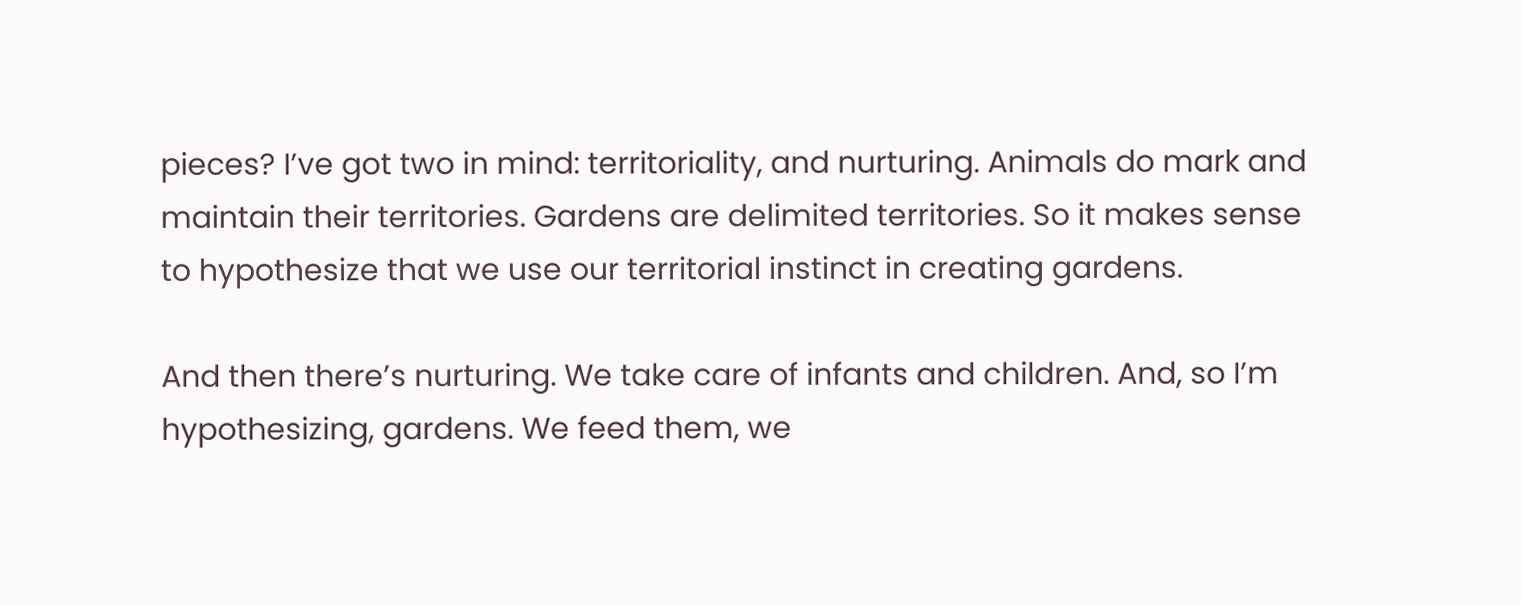pieces? I’ve got two in mind: territoriality, and nurturing. Animals do mark and maintain their territories. Gardens are delimited territories. So it makes sense to hypothesize that we use our territorial instinct in creating gardens.

And then there’s nurturing. We take care of infants and children. And, so I’m hypothesizing, gardens. We feed them, we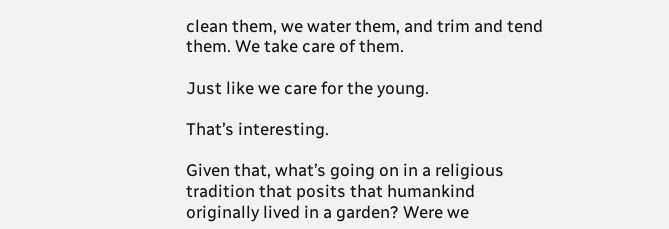clean them, we water them, and trim and tend them. We take care of them.

Just like we care for the young.

That’s interesting.

Given that, what’s going on in a religious tradition that posits that humankind originally lived in a garden? Were we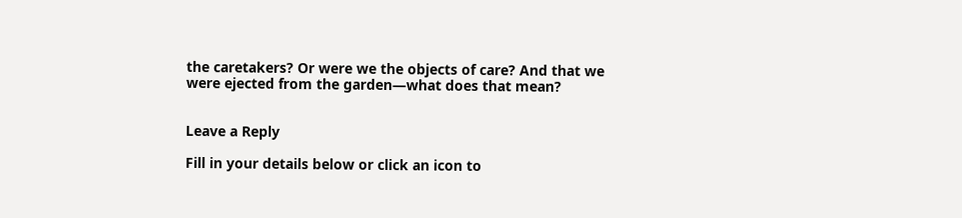the caretakers? Or were we the objects of care? And that we were ejected from the garden—what does that mean?


Leave a Reply

Fill in your details below or click an icon to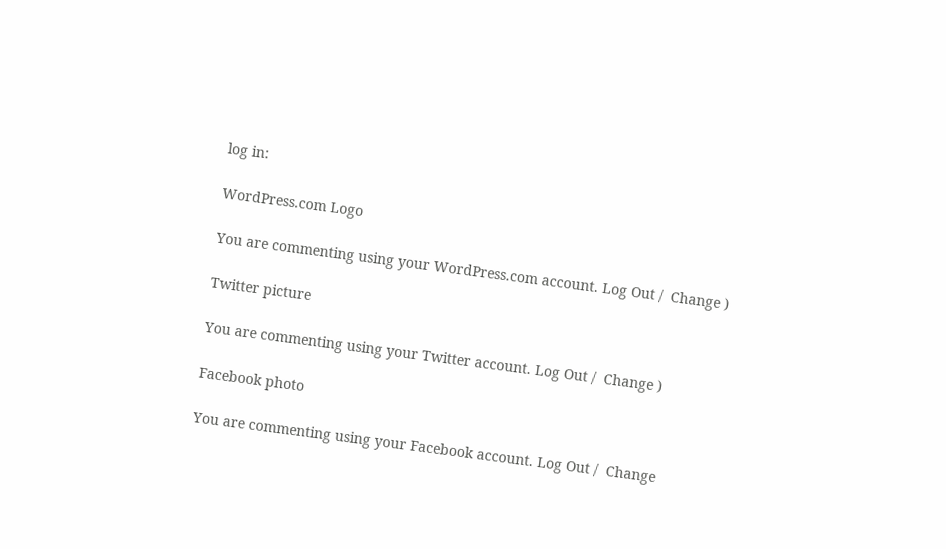log in:

WordPress.com Logo

You are commenting using your WordPress.com account. Log Out /  Change )

Twitter picture

You are commenting using your Twitter account. Log Out /  Change )

Facebook photo

You are commenting using your Facebook account. Log Out /  Change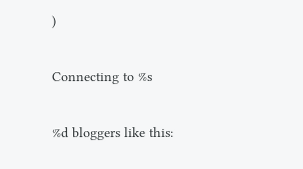)

Connecting to %s

%d bloggers like this: